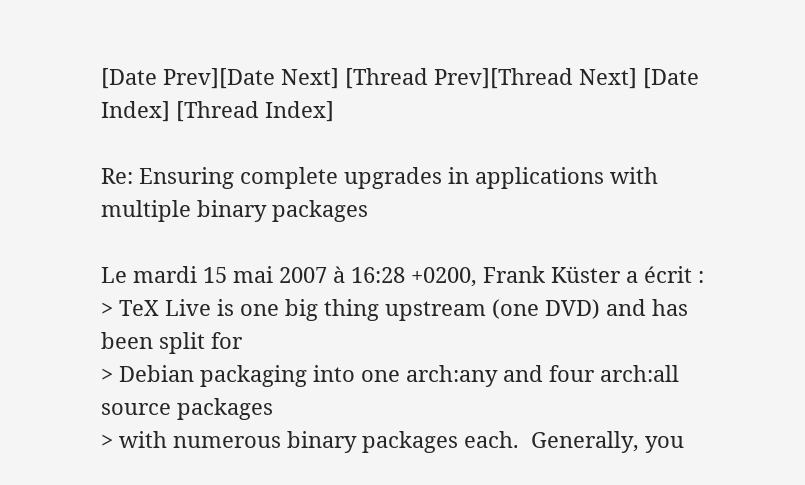[Date Prev][Date Next] [Thread Prev][Thread Next] [Date Index] [Thread Index]

Re: Ensuring complete upgrades in applications with multiple binary packages

Le mardi 15 mai 2007 à 16:28 +0200, Frank Küster a écrit :
> TeX Live is one big thing upstream (one DVD) and has been split for
> Debian packaging into one arch:any and four arch:all source packages
> with numerous binary packages each.  Generally, you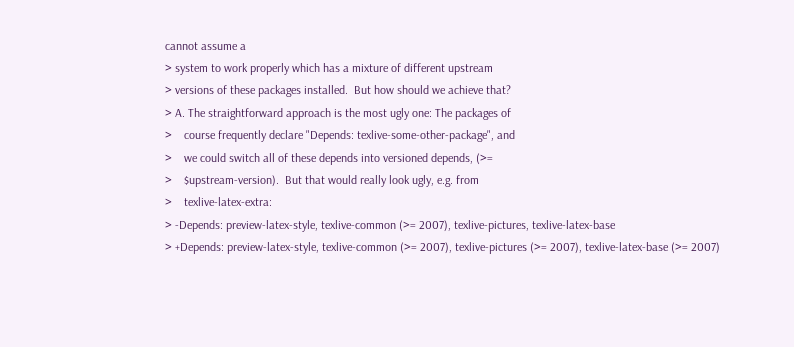cannot assume a
> system to work properly which has a mixture of different upstream
> versions of these packages installed.  But how should we achieve that?
> A. The straightforward approach is the most ugly one: The packages of
>    course frequently declare "Depends: texlive-some-other-package", and
>    we could switch all of these depends into versioned depends, (>=
>    $upstream-version).  But that would really look ugly, e.g. from
>    texlive-latex-extra:
> -Depends: preview-latex-style, texlive-common (>= 2007), texlive-pictures, texlive-latex-base
> +Depends: preview-latex-style, texlive-common (>= 2007), texlive-pictures (>= 2007), texlive-latex-base (>= 2007)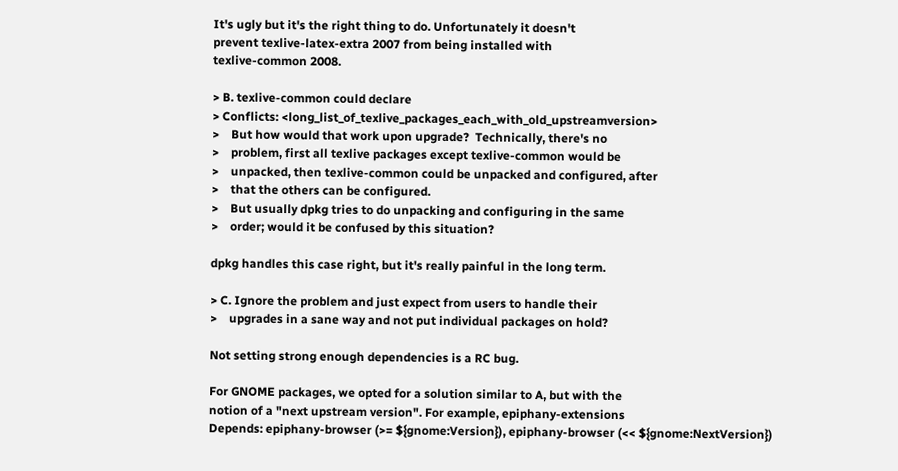It's ugly but it's the right thing to do. Unfortunately it doesn't
prevent texlive-latex-extra 2007 from being installed with
texlive-common 2008.

> B. texlive-common could declare
> Conflicts: <long_list_of_texlive_packages_each_with_old_upstreamversion>
>    But how would that work upon upgrade?  Technically, there's no
>    problem, first all texlive packages except texlive-common would be
>    unpacked, then texlive-common could be unpacked and configured, after
>    that the others can be configured.
>    But usually dpkg tries to do unpacking and configuring in the same
>    order; would it be confused by this situation?

dpkg handles this case right, but it's really painful in the long term.

> C. Ignore the problem and just expect from users to handle their
>    upgrades in a sane way and not put individual packages on hold?

Not setting strong enough dependencies is a RC bug.

For GNOME packages, we opted for a solution similar to A, but with the
notion of a "next upstream version". For example, epiphany-extensions
Depends: epiphany-browser (>= ${gnome:Version}), epiphany-browser (<< ${gnome:NextVersion})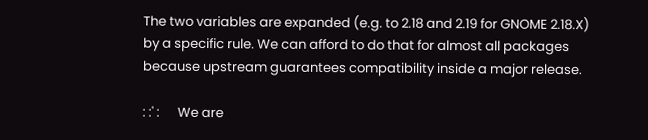The two variables are expanded (e.g. to 2.18 and 2.19 for GNOME 2.18.X)
by a specific rule. We can afford to do that for almost all packages
because upstream guarantees compatibility inside a major release.

: :' :      We are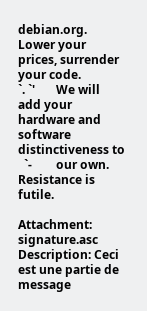debian.org. Lower your prices, surrender your code.
`. `'       We will add your hardware and software distinctiveness to
  `-        our own. Resistance is futile.

Attachment: signature.asc
Description: Ceci est une partie de message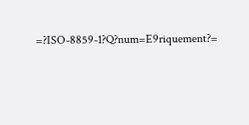=?ISO-8859-1?Q?num=E9riquement?=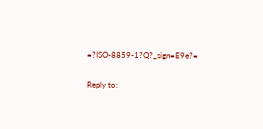=?ISO-8859-1?Q?_sign=E9e?=

Reply to: